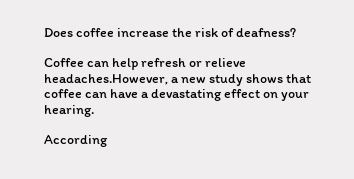Does coffee increase the risk of deafness?

Coffee can help refresh or relieve headaches.However, a new study shows that coffee can have a devastating effect on your hearing.

According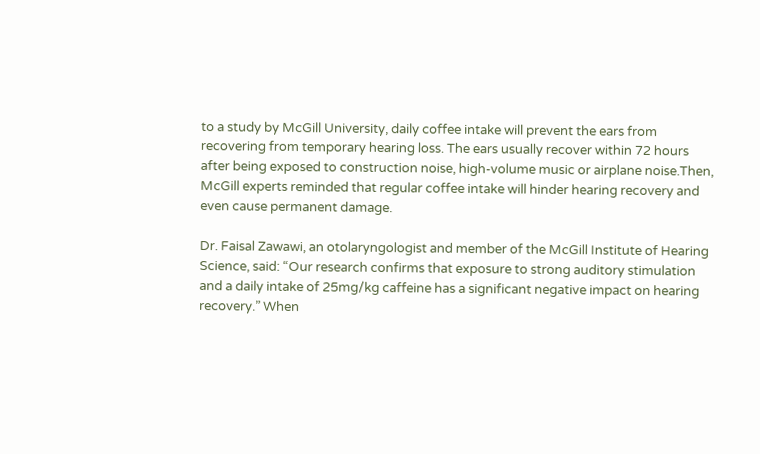to a study by McGill University, daily coffee intake will prevent the ears from recovering from temporary hearing loss. The ears usually recover within 72 hours after being exposed to construction noise, high-volume music or airplane noise.Then, McGill experts reminded that regular coffee intake will hinder hearing recovery and even cause permanent damage.

Dr. Faisal Zawawi, an otolaryngologist and member of the McGill Institute of Hearing Science, said: “Our research confirms that exposure to strong auditory stimulation and a daily intake of 25mg/kg caffeine has a significant negative impact on hearing recovery.” When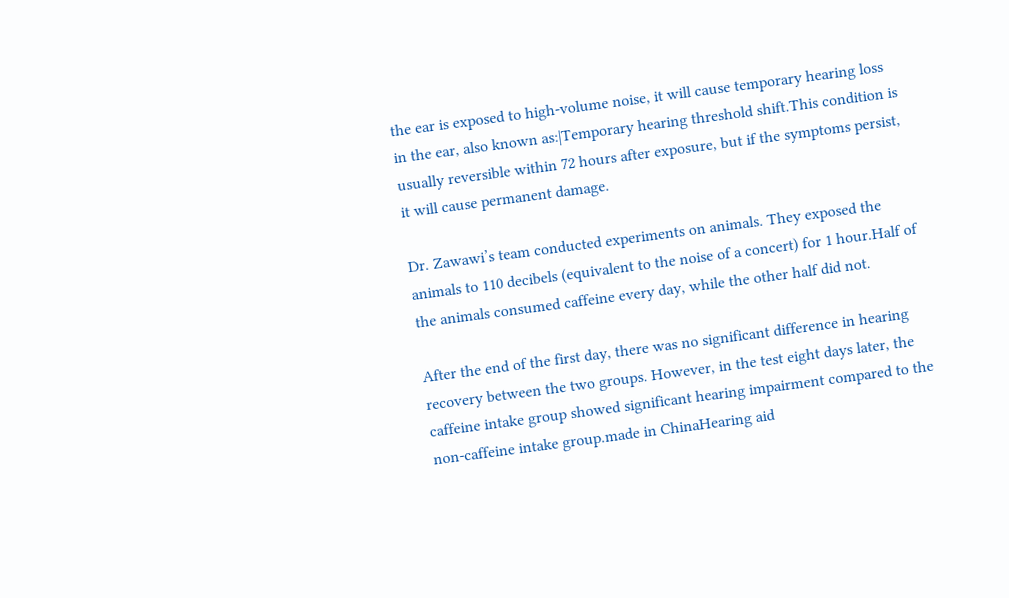the ear is exposed to high-volume noise, it will cause temporary hearing loss in the ear, also known as:|Temporary hearing threshold shift.This condition is usually reversible within 72 hours after exposure, but if the symptoms persist, it will cause permanent damage.

Dr. Zawawi’s team conducted experiments on animals. They exposed the animals to 110 decibels (equivalent to the noise of a concert) for 1 hour.Half of the animals consumed caffeine every day, while the other half did not.

After the end of the first day, there was no significant difference in hearing recovery between the two groups. However, in the test eight days later, the caffeine intake group showed significant hearing impairment compared to the non-caffeine intake group.made in ChinaHearing aid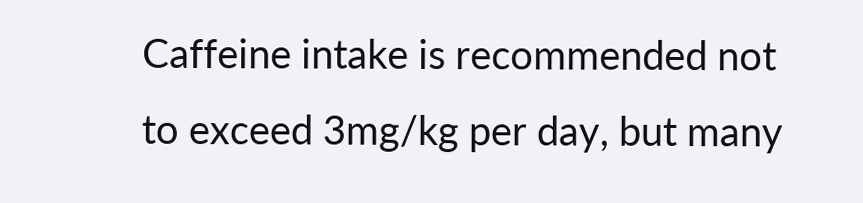Caffeine intake is recommended not to exceed 3mg/kg per day, but many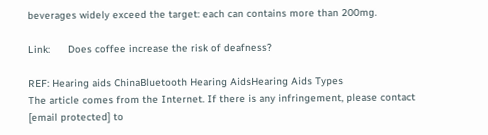beverages widely exceed the target: each can contains more than 200mg.

Link:      Does coffee increase the risk of deafness?

REF: Hearing aids ChinaBluetooth Hearing AidsHearing Aids Types
The article comes from the Internet. If there is any infringement, please contact [email protected] to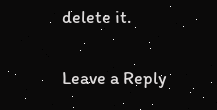delete it.

Leave a Reply